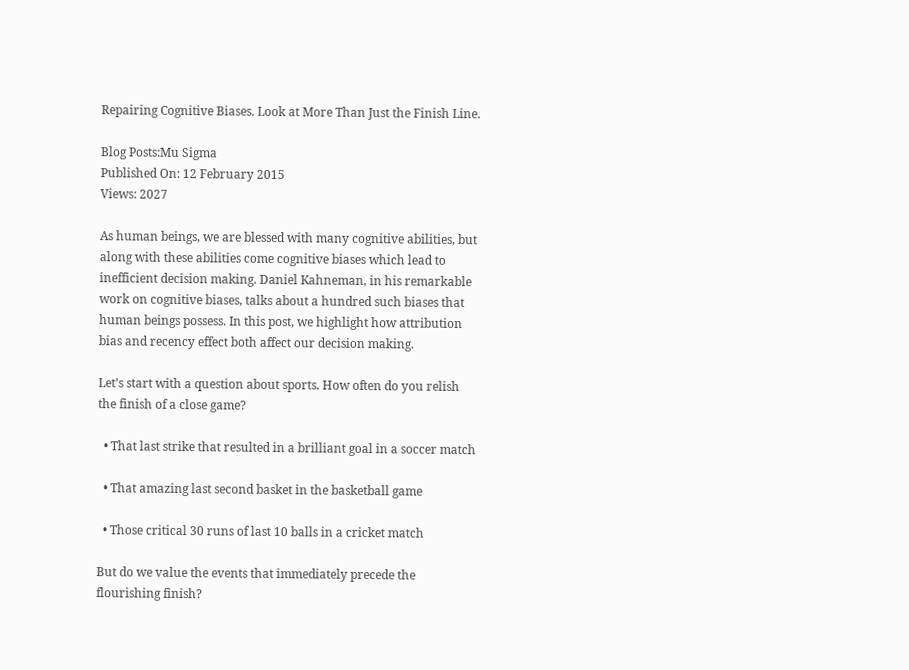Repairing Cognitive Biases. Look at More Than Just the Finish Line.

Blog Posts:Mu Sigma
Published On: 12 February 2015
Views: 2027

As human beings, we are blessed with many cognitive abilities, but along with these abilities come cognitive biases which lead to inefficient decision making. Daniel Kahneman, in his remarkable work on cognitive biases, talks about a hundred such biases that human beings possess. In this post, we highlight how attribution bias and recency effect both affect our decision making.

Let’s start with a question about sports. How often do you relish the finish of a close game?

  • That last strike that resulted in a brilliant goal in a soccer match

  • That amazing last second basket in the basketball game

  • Those critical 30 runs of last 10 balls in a cricket match

But do we value the events that immediately precede the flourishing finish?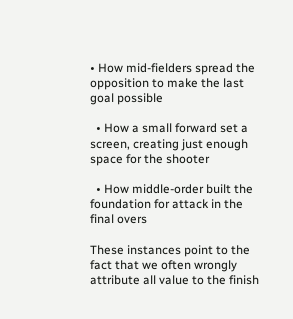• How mid-fielders spread the opposition to make the last goal possible

  • How a small forward set a screen, creating just enough space for the shooter

  • How middle-order built the foundation for attack in the final overs

These instances point to the fact that we often wrongly attribute all value to the finish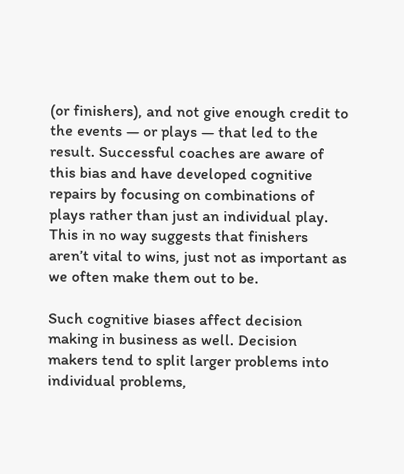(or finishers), and not give enough credit to the events ― or plays ― that led to the result. Successful coaches are aware of this bias and have developed cognitive repairs by focusing on combinations of plays rather than just an individual play. This in no way suggests that finishers aren’t vital to wins, just not as important as we often make them out to be.

Such cognitive biases affect decision making in business as well. Decision makers tend to split larger problems into individual problems,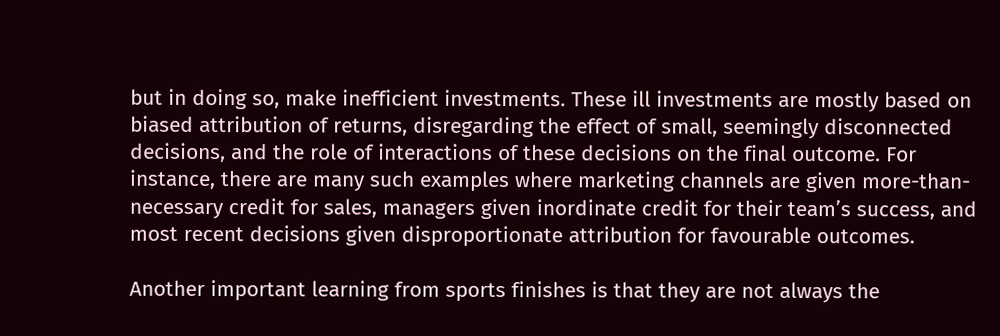but in doing so, make inefficient investments. These ill investments are mostly based on biased attribution of returns, disregarding the effect of small, seemingly disconnected decisions, and the role of interactions of these decisions on the final outcome. For instance, there are many such examples where marketing channels are given more-than-necessary credit for sales, managers given inordinate credit for their team’s success, and most recent decisions given disproportionate attribution for favourable outcomes.

Another important learning from sports finishes is that they are not always the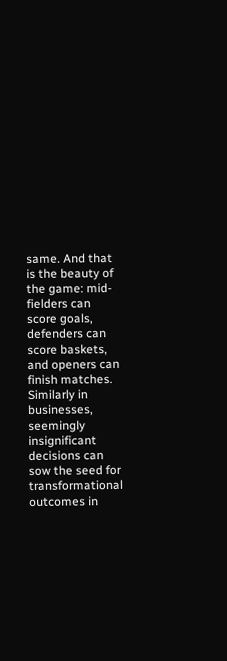same. And that is the beauty of the game: mid-fielders can score goals, defenders can score baskets, and openers can finish matches. Similarly in businesses, seemingly insignificant decisions can sow the seed for transformational outcomes in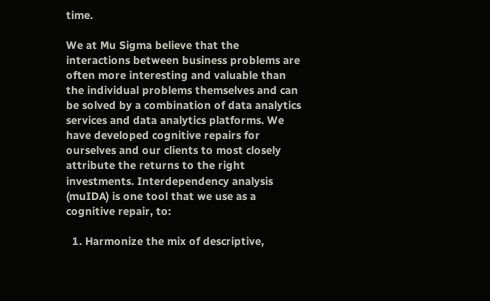time.

We at Mu Sigma believe that the interactions between business problems are often more interesting and valuable than the individual problems themselves and can be solved by a combination of data analytics services and data analytics platforms. We have developed cognitive repairs for ourselves and our clients to most closely attribute the returns to the right investments. Interdependency analysis (muIDA) is one tool that we use as a cognitive repair, to:

  1. Harmonize the mix of descriptive,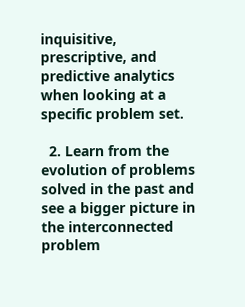inquisitive, prescriptive, and predictive analytics when looking at a specific problem set.

  2. Learn from the evolution of problems solved in the past and see a bigger picture in the interconnected problem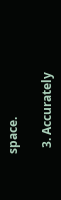space.

  3. Accurately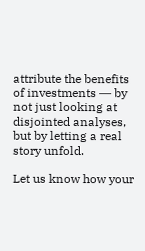attribute the benefits of investments ― by not just looking at disjointed analyses, but by letting a real story unfold.

Let us know how your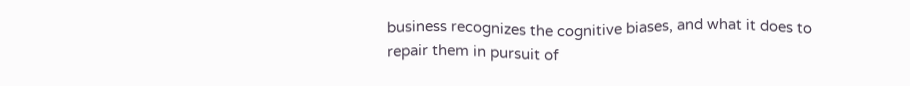business recognizes the cognitive biases, and what it does to repair them in pursuit of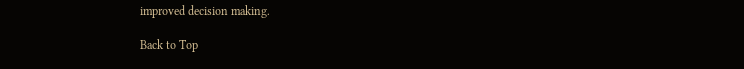improved decision making.

Back to Top